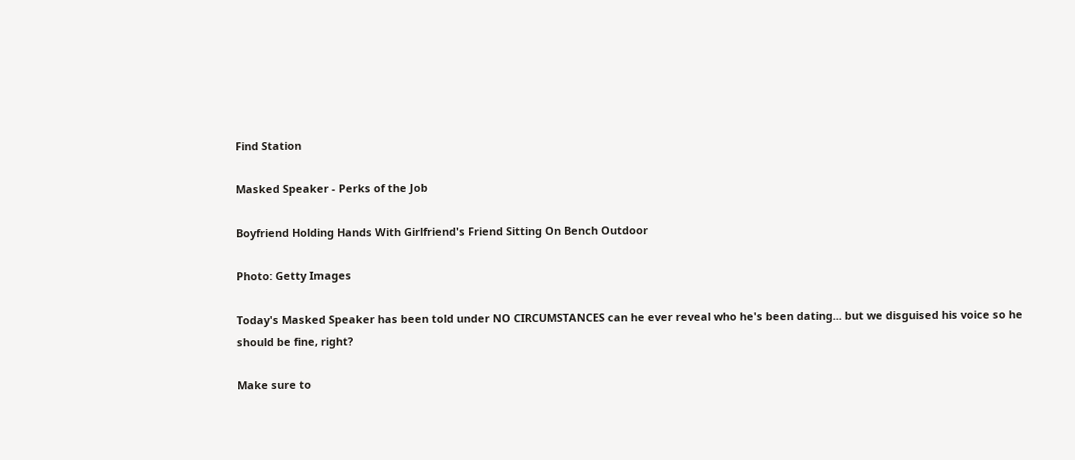Find Station

Masked Speaker - Perks of the Job

Boyfriend Holding Hands With Girlfriend's Friend Sitting On Bench Outdoor

Photo: Getty Images

Today's Masked Speaker has been told under NO CIRCUMSTANCES can he ever reveal who he's been dating... but we disguised his voice so he should be fine, right?

Make sure to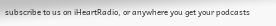subscribe to us on iHeartRadio, or anywhere you get your podcasts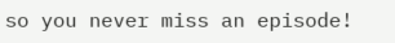so you never miss an episode!